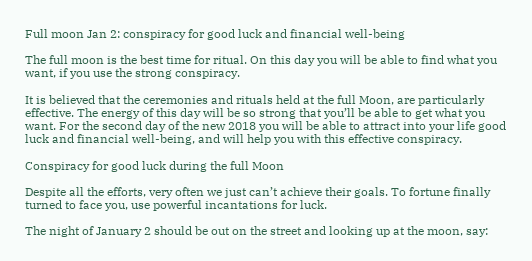Full moon Jan 2: conspiracy for good luck and financial well-being

The full moon is the best time for ritual. On this day you will be able to find what you want, if you use the strong conspiracy.

It is believed that the ceremonies and rituals held at the full Moon, are particularly effective. The energy of this day will be so strong that you’ll be able to get what you want. For the second day of the new 2018 you will be able to attract into your life good luck and financial well-being, and will help you with this effective conspiracy.

Conspiracy for good luck during the full Moon

Despite all the efforts, very often we just can’t achieve their goals. To fortune finally turned to face you, use powerful incantations for luck.

The night of January 2 should be out on the street and looking up at the moon, say: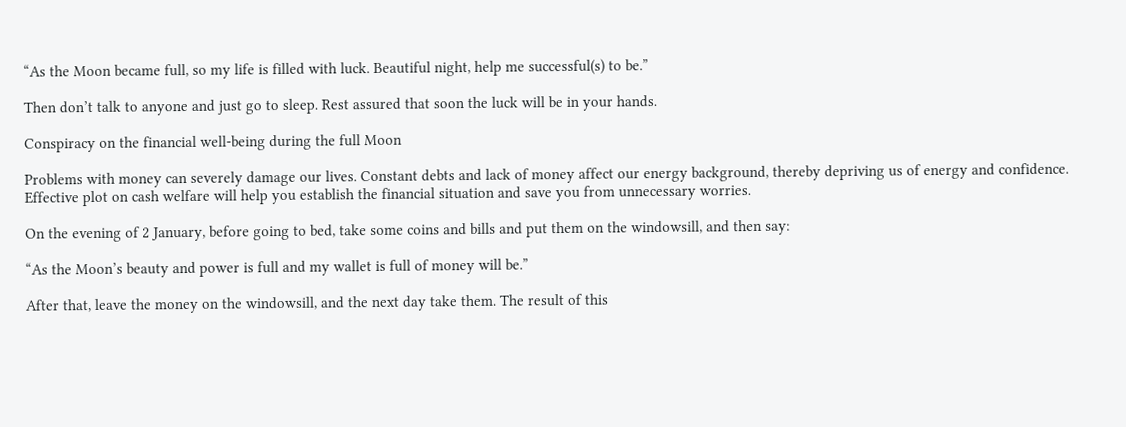“As the Moon became full, so my life is filled with luck. Beautiful night, help me successful(s) to be.”

Then don’t talk to anyone and just go to sleep. Rest assured that soon the luck will be in your hands.

Conspiracy on the financial well-being during the full Moon

Problems with money can severely damage our lives. Constant debts and lack of money affect our energy background, thereby depriving us of energy and confidence. Effective plot on cash welfare will help you establish the financial situation and save you from unnecessary worries.

On the evening of 2 January, before going to bed, take some coins and bills and put them on the windowsill, and then say:

“As the Moon’s beauty and power is full and my wallet is full of money will be.”

After that, leave the money on the windowsill, and the next day take them. The result of this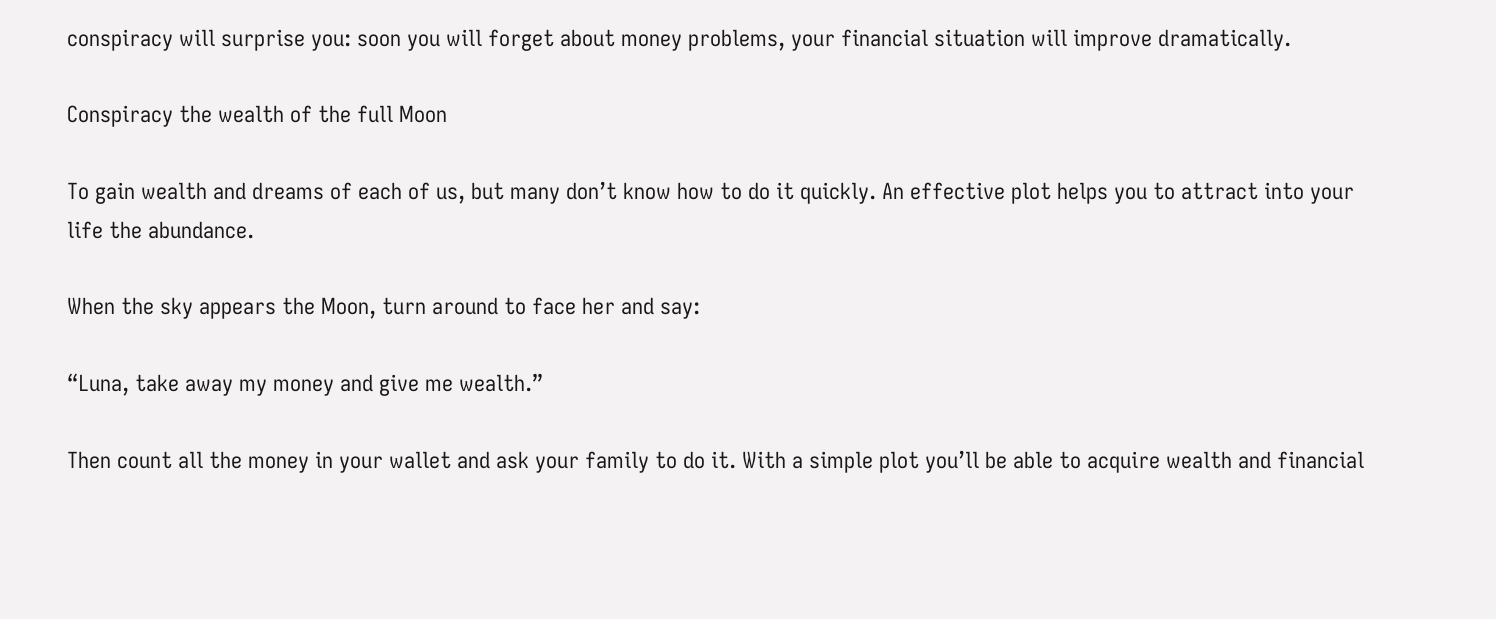conspiracy will surprise you: soon you will forget about money problems, your financial situation will improve dramatically.

Conspiracy the wealth of the full Moon

To gain wealth and dreams of each of us, but many don’t know how to do it quickly. An effective plot helps you to attract into your life the abundance.

When the sky appears the Moon, turn around to face her and say:

“Luna, take away my money and give me wealth.”

Then count all the money in your wallet and ask your family to do it. With a simple plot you’ll be able to acquire wealth and financial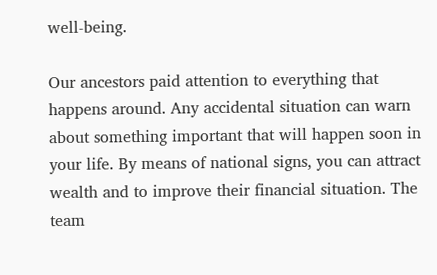well-being.

Our ancestors paid attention to everything that happens around. Any accidental situation can warn about something important that will happen soon in your life. By means of national signs, you can attract wealth and to improve their financial situation. The team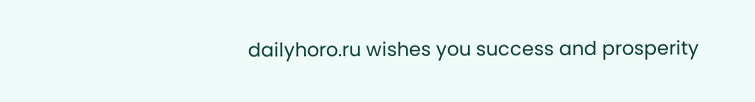dailyhoro.ru wishes you success and prosperity